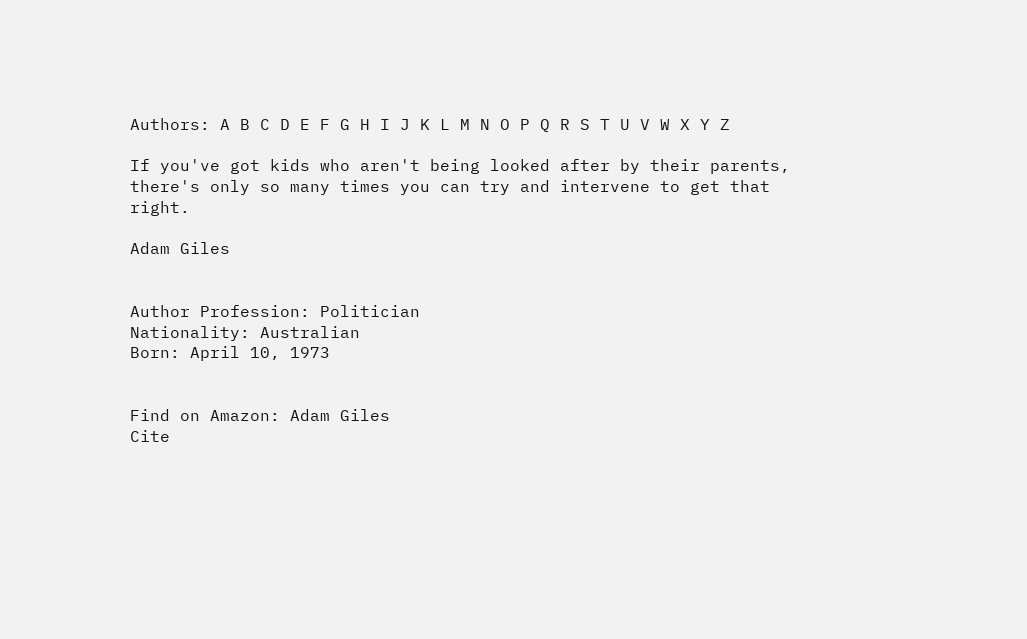Authors: A B C D E F G H I J K L M N O P Q R S T U V W X Y Z

If you've got kids who aren't being looked after by their parents, there's only so many times you can try and intervene to get that right.

Adam Giles


Author Profession: Politician
Nationality: Australian
Born: April 10, 1973


Find on Amazon: Adam Giles
Cite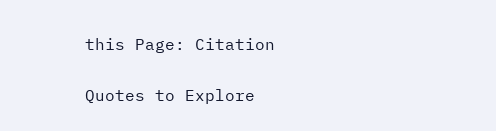this Page: Citation

Quotes to Explore